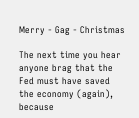Merry - Gag - Christmas

The next time you hear anyone brag that the Fed must have saved the economy (again), because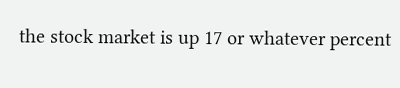the stock market is up 17 or whatever percent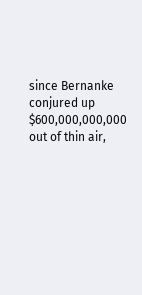since Bernanke conjured up $600,000,000,000 out of thin air,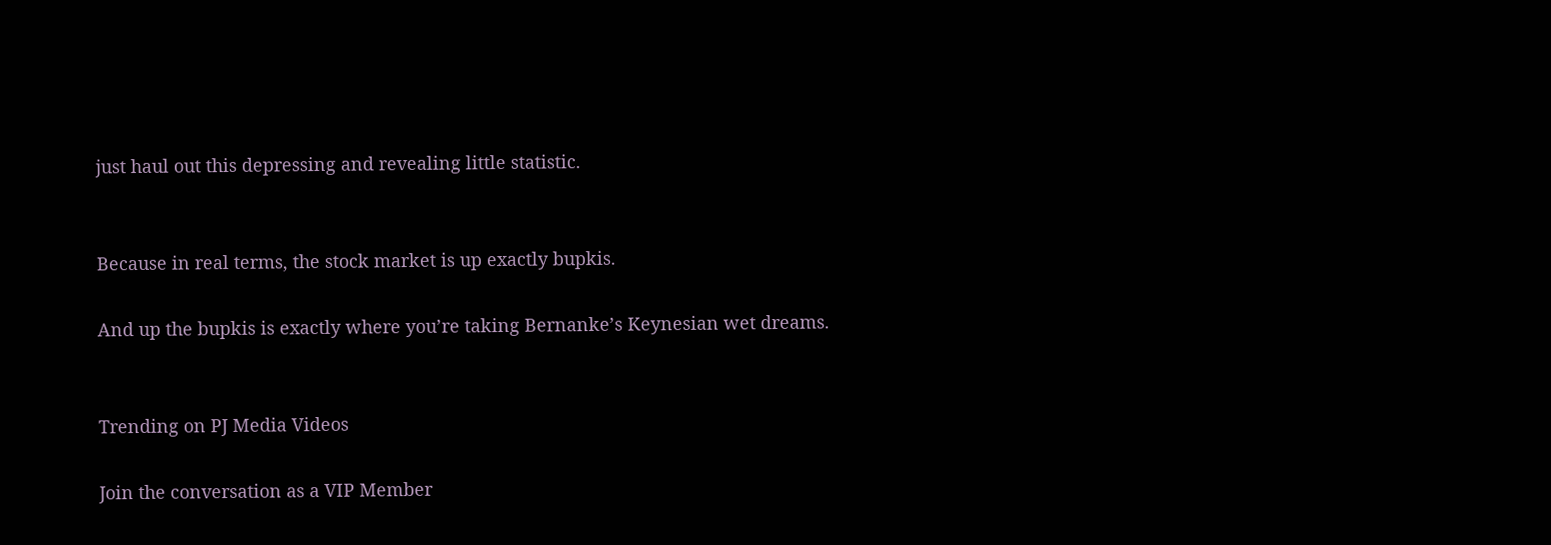just haul out this depressing and revealing little statistic.


Because in real terms, the stock market is up exactly bupkis.

And up the bupkis is exactly where you’re taking Bernanke’s Keynesian wet dreams.


Trending on PJ Media Videos

Join the conversation as a VIP Member